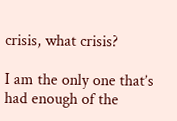crisis, what crisis?

I am the only one that’s had enough of the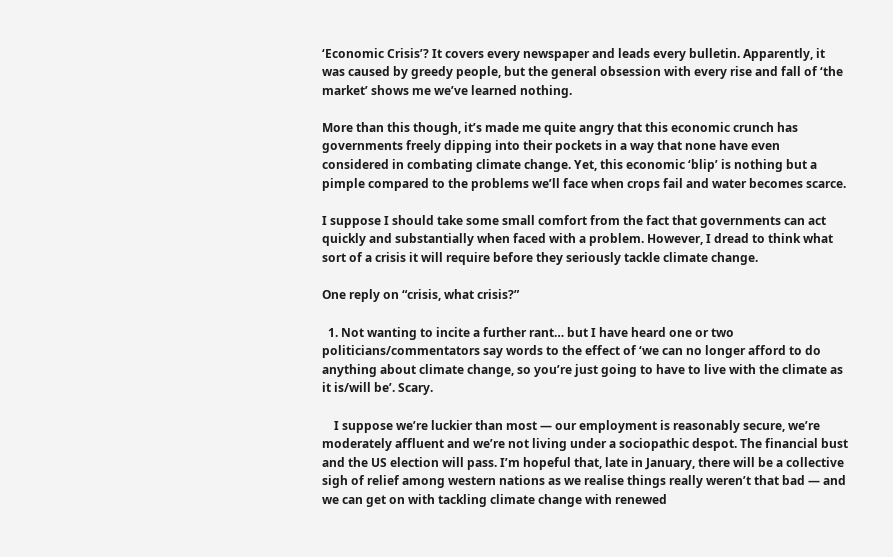‘Economic Crisis’? It covers every newspaper and leads every bulletin. Apparently, it was caused by greedy people, but the general obsession with every rise and fall of ‘the market’ shows me we’ve learned nothing.

More than this though, it’s made me quite angry that this economic crunch has governments freely dipping into their pockets in a way that none have even considered in combating climate change. Yet, this economic ‘blip’ is nothing but a pimple compared to the problems we’ll face when crops fail and water becomes scarce.

I suppose I should take some small comfort from the fact that governments can act quickly and substantially when faced with a problem. However, I dread to think what sort of a crisis it will require before they seriously tackle climate change.

One reply on “crisis, what crisis?”

  1. Not wanting to incite a further rant… but I have heard one or two politicians/commentators say words to the effect of ‘we can no longer afford to do anything about climate change, so you’re just going to have to live with the climate as it is/will be’. Scary.

    I suppose we’re luckier than most — our employment is reasonably secure, we’re moderately affluent and we’re not living under a sociopathic despot. The financial bust and the US election will pass. I’m hopeful that, late in January, there will be a collective sigh of relief among western nations as we realise things really weren’t that bad — and we can get on with tackling climate change with renewed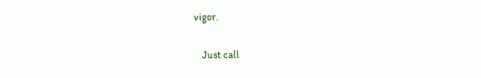vigor.

    Just call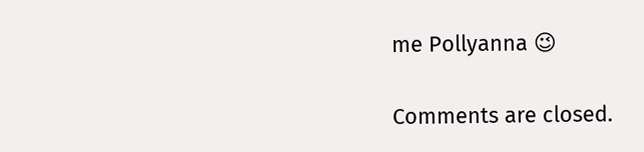me Pollyanna 😉

Comments are closed.